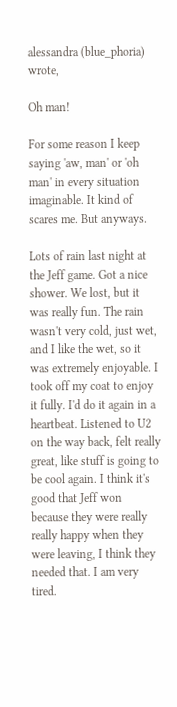alessandra (blue_phoria) wrote,

Oh man!

For some reason I keep saying 'aw, man' or 'oh man' in every situation imaginable. It kind of scares me. But anyways.

Lots of rain last night at the Jeff game. Got a nice shower. We lost, but it was really fun. The rain wasn't very cold, just wet, and I like the wet, so it was extremely enjoyable. I took off my coat to enjoy it fully. I'd do it again in a heartbeat. Listened to U2 on the way back, felt really great, like stuff is going to be cool again. I think it's good that Jeff won because they were really really happy when they were leaving, I think they needed that. I am very tired.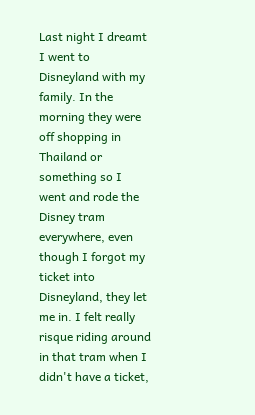Last night I dreamt I went to Disneyland with my family. In the morning they were off shopping in Thailand or something so I went and rode the Disney tram everywhere, even though I forgot my ticket into Disneyland, they let me in. I felt really risque riding around in that tram when I didn't have a ticket,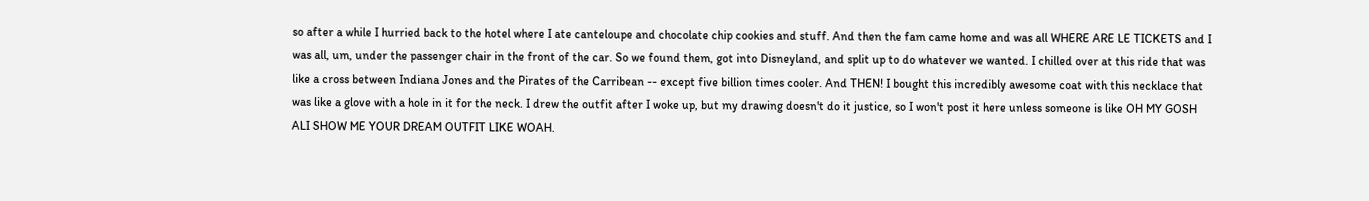so after a while I hurried back to the hotel where I ate canteloupe and chocolate chip cookies and stuff. And then the fam came home and was all WHERE ARE LE TICKETS and I was all, um, under the passenger chair in the front of the car. So we found them, got into Disneyland, and split up to do whatever we wanted. I chilled over at this ride that was like a cross between Indiana Jones and the Pirates of the Carribean -- except five billion times cooler. And THEN! I bought this incredibly awesome coat with this necklace that was like a glove with a hole in it for the neck. I drew the outfit after I woke up, but my drawing doesn't do it justice, so I won't post it here unless someone is like OH MY GOSH ALI SHOW ME YOUR DREAM OUTFIT LIKE WOAH.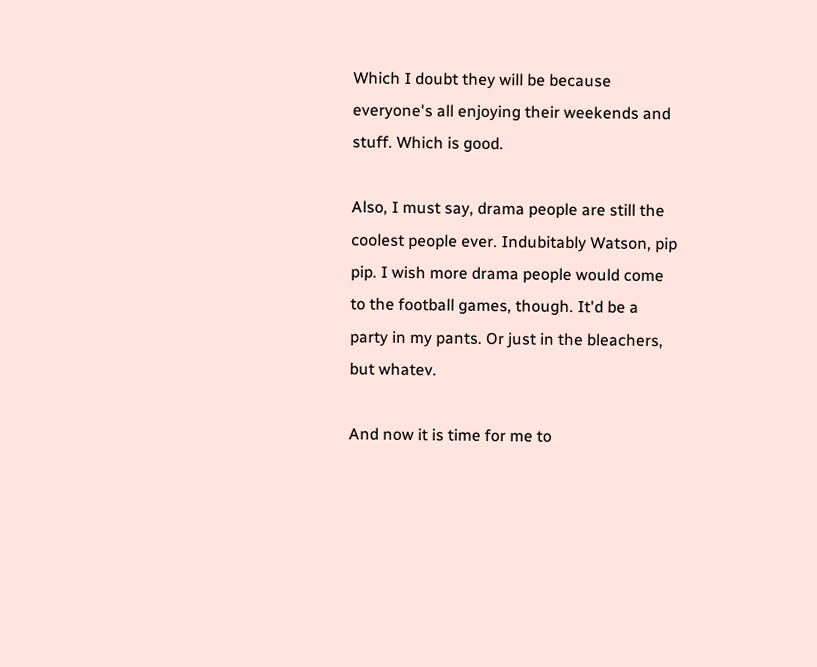Which I doubt they will be because everyone's all enjoying their weekends and stuff. Which is good.

Also, I must say, drama people are still the coolest people ever. Indubitably Watson, pip pip. I wish more drama people would come to the football games, though. It'd be a party in my pants. Or just in the bleachers, but whatev.

And now it is time for me to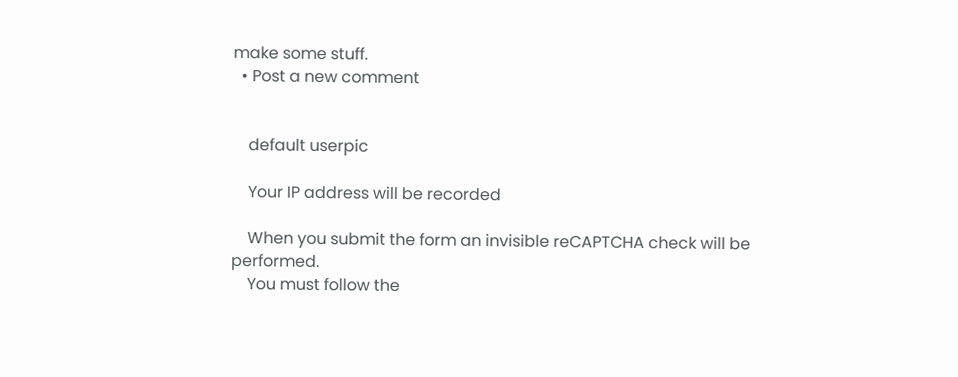make some stuff.
  • Post a new comment


    default userpic

    Your IP address will be recorded

    When you submit the form an invisible reCAPTCHA check will be performed.
    You must follow the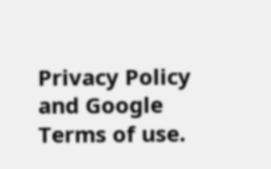Privacy Policy and Google Terms of use.